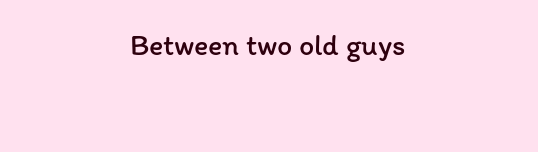Between two old guys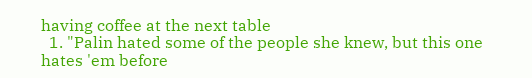having coffee at the next table
  1. "Palin hated some of the people she knew, but this one hates 'em before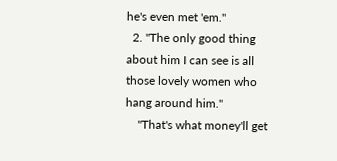he's even met 'em."
  2. "The only good thing about him I can see is all those lovely women who hang around him."
    "That's what money'll get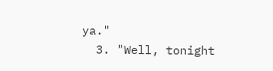ya."
  3. "Well, tonight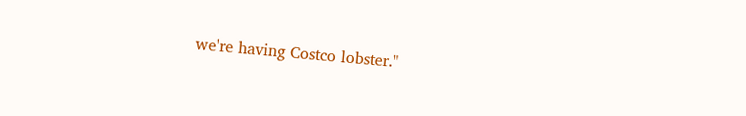we're having Costco lobster."